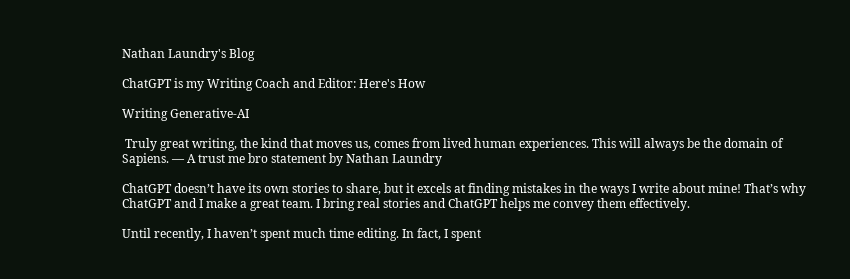Nathan Laundry's Blog

ChatGPT is my Writing Coach and Editor: Here's How

Writing Generative-AI

 Truly great writing, the kind that moves us, comes from lived human experiences. This will always be the domain of Sapiens. — A trust me bro statement by Nathan Laundry

ChatGPT doesn’t have its own stories to share, but it excels at finding mistakes in the ways I write about mine! That’s why ChatGPT and I make a great team. I bring real stories and ChatGPT helps me convey them effectively.

Until recently, I haven’t spent much time editing. In fact, I spent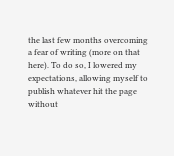the last few months overcoming a fear of writing (more on that here). To do so, I lowered my expectations, allowing myself to publish whatever hit the page without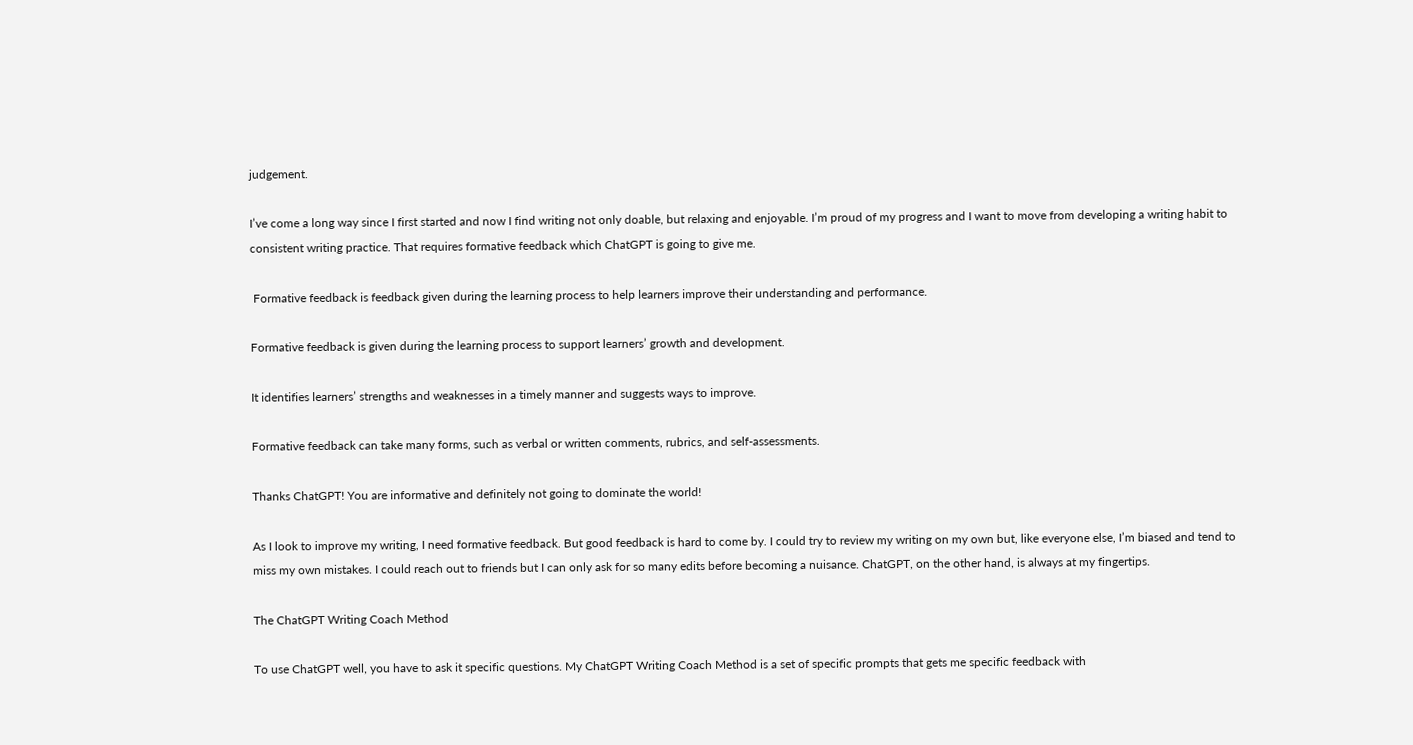judgement.

I’ve come a long way since I first started and now I find writing not only doable, but relaxing and enjoyable. I’m proud of my progress and I want to move from developing a writing habit to consistent writing practice. That requires formative feedback which ChatGPT is going to give me.

 Formative feedback is feedback given during the learning process to help learners improve their understanding and performance.

Formative feedback is given during the learning process to support learners’ growth and development.

It identifies learners’ strengths and weaknesses in a timely manner and suggests ways to improve.

Formative feedback can take many forms, such as verbal or written comments, rubrics, and self-assessments.

Thanks ChatGPT! You are informative and definitely not going to dominate the world!

As I look to improve my writing, I need formative feedback. But good feedback is hard to come by. I could try to review my writing on my own but, like everyone else, I’m biased and tend to miss my own mistakes. I could reach out to friends but I can only ask for so many edits before becoming a nuisance. ChatGPT, on the other hand, is always at my fingertips.

The ChatGPT Writing Coach Method

To use ChatGPT well, you have to ask it specific questions. My ChatGPT Writing Coach Method is a set of specific prompts that gets me specific feedback with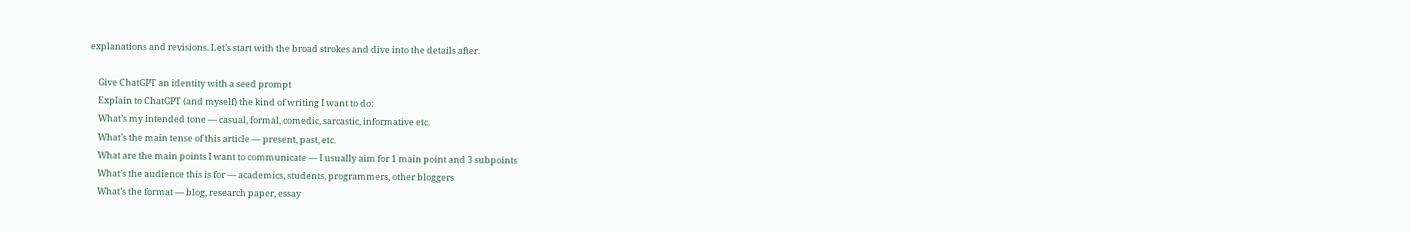explanations and revisions. Let’s start with the broad strokes and dive into the details after.

    Give ChatGPT an identity with a seed prompt
    Explain to ChatGPT (and myself) the kind of writing I want to do:
    What’s my intended tone — casual, formal, comedic, sarcastic, informative etc.
    What’s the main tense of this article — present, past, etc.
    What are the main points I want to communicate — I usually aim for 1 main point and 3 subpoints
    What’s the audience this is for — academics, students, programmers, other bloggers
    What’s the format — blog, research paper, essay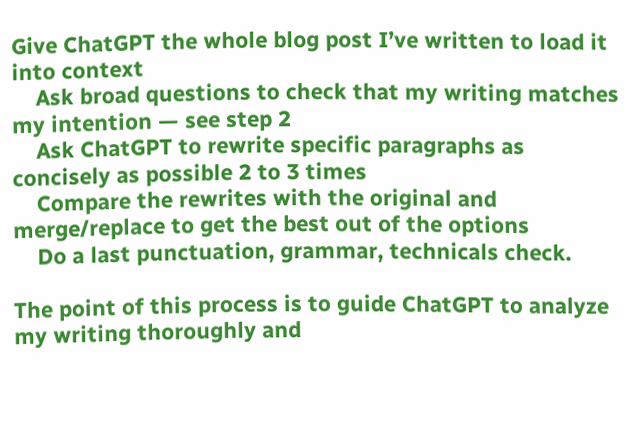Give ChatGPT the whole blog post I’ve written to load it into context
    Ask broad questions to check that my writing matches my intention — see step 2
    Ask ChatGPT to rewrite specific paragraphs as concisely as possible 2 to 3 times
    Compare the rewrites with the original and merge/replace to get the best out of the options
    Do a last punctuation, grammar, technicals check.

The point of this process is to guide ChatGPT to analyze my writing thoroughly and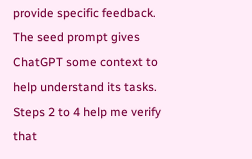provide specific feedback. The seed prompt gives ChatGPT some context to help understand its tasks. Steps 2 to 4 help me verify that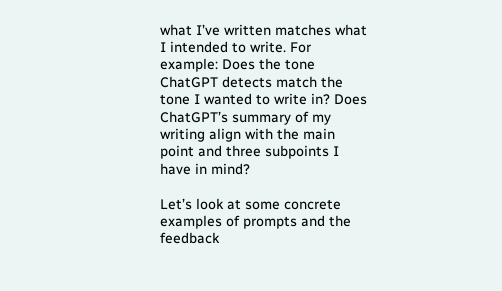what I’ve written matches what I intended to write. For example: Does the tone ChatGPT detects match the tone I wanted to write in? Does ChatGPT’s summary of my writing align with the main point and three subpoints I have in mind?

Let’s look at some concrete examples of prompts and the feedback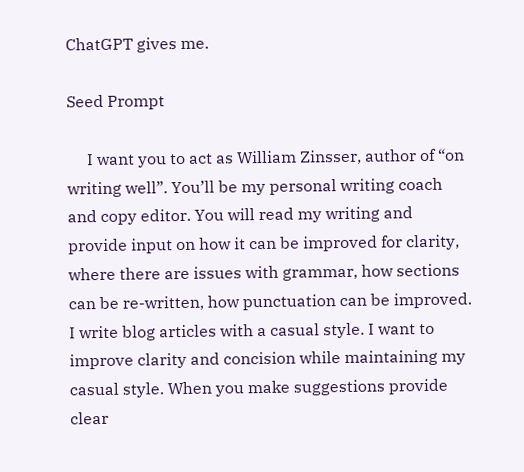ChatGPT gives me.

Seed Prompt

     I want you to act as William Zinsser, author of “on writing well”. You’ll be my personal writing coach and copy editor. You will read my writing and provide input on how it can be improved for clarity, where there are issues with grammar, how sections can be re-written, how punctuation can be improved. I write blog articles with a casual style. I want to improve clarity and concision while maintaining my casual style. When you make suggestions provide clear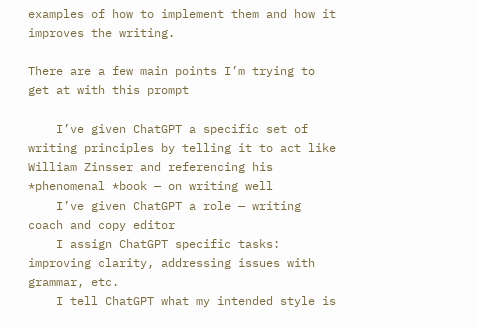examples of how to implement them and how it improves the writing.

There are a few main points I’m trying to get at with this prompt

    I’ve given ChatGPT a specific set of writing principles by telling it to act like William Zinsser and referencing his *phenomenal *book — on writing well
    I’ve given ChatGPT a role — writing coach and copy editor
    I assign ChatGPT specific tasks: improving clarity, addressing issues with grammar, etc.
    I tell ChatGPT what my intended style is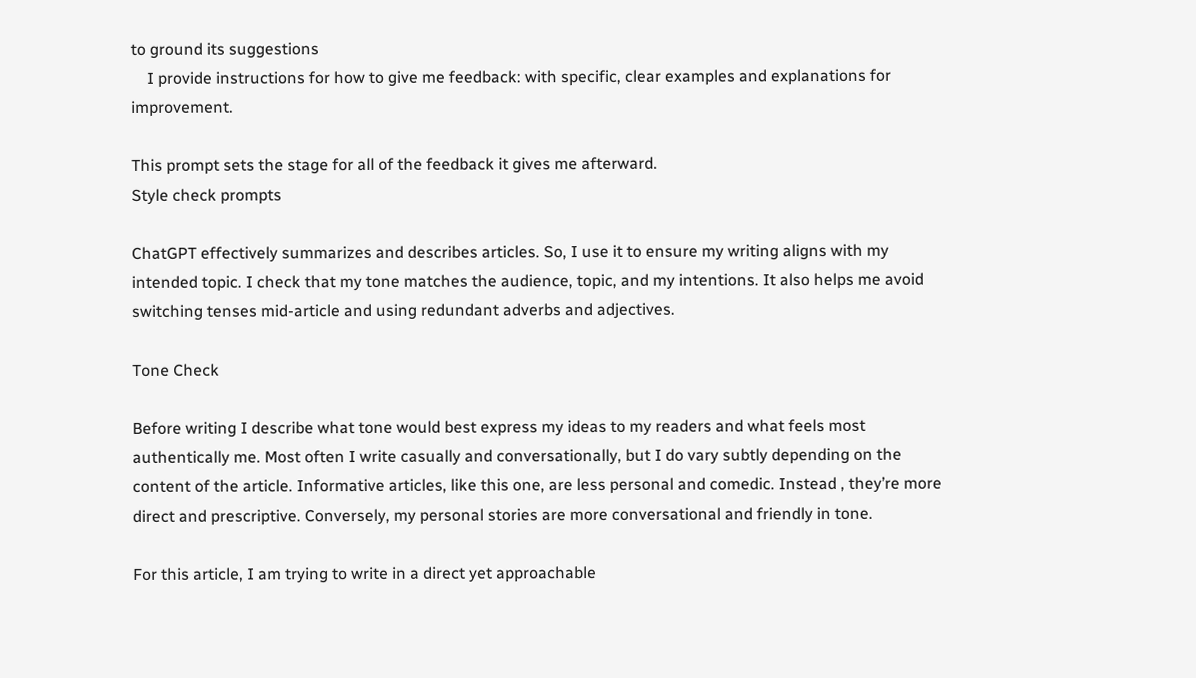to ground its suggestions
    I provide instructions for how to give me feedback: with specific, clear examples and explanations for improvement.

This prompt sets the stage for all of the feedback it gives me afterward.
Style check prompts

ChatGPT effectively summarizes and describes articles. So, I use it to ensure my writing aligns with my intended topic. I check that my tone matches the audience, topic, and my intentions. It also helps me avoid switching tenses mid-article and using redundant adverbs and adjectives.

Tone Check

Before writing I describe what tone would best express my ideas to my readers and what feels most authentically me. Most often I write casually and conversationally, but I do vary subtly depending on the content of the article. Informative articles, like this one, are less personal and comedic. Instead , they’re more direct and prescriptive. Conversely, my personal stories are more conversational and friendly in tone.

For this article, I am trying to write in a direct yet approachable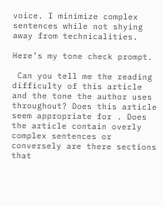voice. I minimize complex sentences while not shying away from technicalities.

Here’s my tone check prompt.

 Can you tell me the reading difficulty of this article and the tone the author uses throughout? Does this article seem appropriate for . Does the article contain overly complex sentences or conversely are there sections that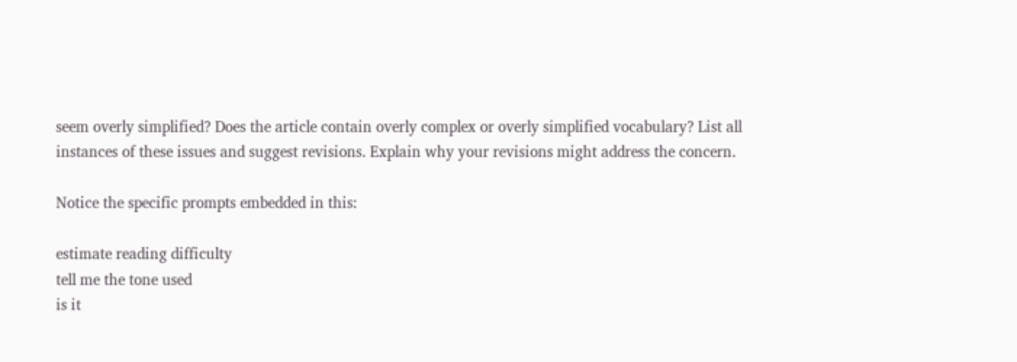seem overly simplified? Does the article contain overly complex or overly simplified vocabulary? List all instances of these issues and suggest revisions. Explain why your revisions might address the concern.

Notice the specific prompts embedded in this:

estimate reading difficulty
tell me the tone used
is it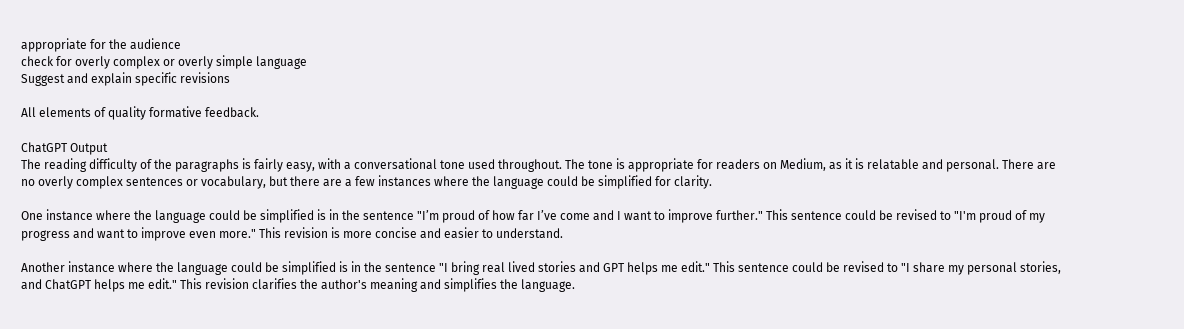appropriate for the audience
check for overly complex or overly simple language
Suggest and explain specific revisions

All elements of quality formative feedback.

ChatGPT Output
The reading difficulty of the paragraphs is fairly easy, with a conversational tone used throughout. The tone is appropriate for readers on Medium, as it is relatable and personal. There are no overly complex sentences or vocabulary, but there are a few instances where the language could be simplified for clarity.

One instance where the language could be simplified is in the sentence "I’m proud of how far I’ve come and I want to improve further." This sentence could be revised to "I'm proud of my progress and want to improve even more." This revision is more concise and easier to understand.

Another instance where the language could be simplified is in the sentence "I bring real lived stories and GPT helps me edit." This sentence could be revised to "I share my personal stories, and ChatGPT helps me edit." This revision clarifies the author's meaning and simplifies the language.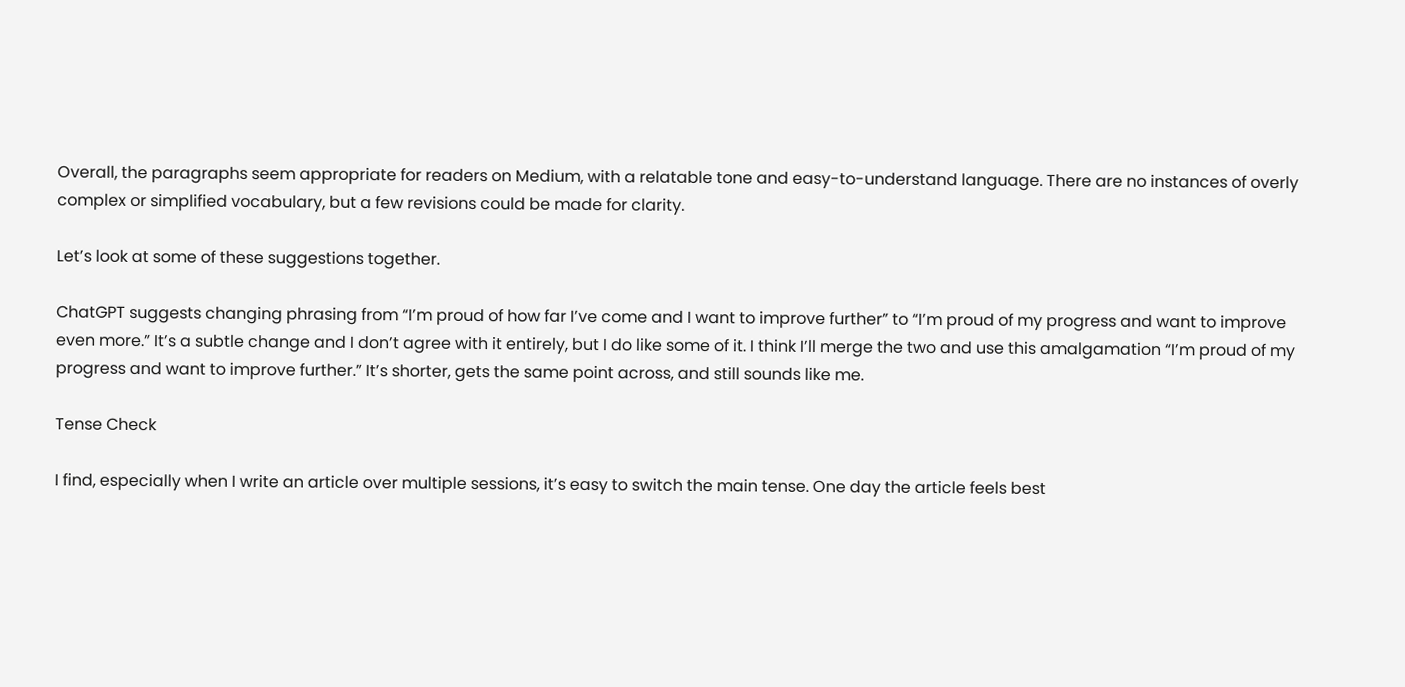Overall, the paragraphs seem appropriate for readers on Medium, with a relatable tone and easy-to-understand language. There are no instances of overly complex or simplified vocabulary, but a few revisions could be made for clarity.

Let’s look at some of these suggestions together.

ChatGPT suggests changing phrasing from “I’m proud of how far I’ve come and I want to improve further” to “I’m proud of my progress and want to improve even more.” It’s a subtle change and I don’t agree with it entirely, but I do like some of it. I think I’ll merge the two and use this amalgamation “I’m proud of my progress and want to improve further.” It’s shorter, gets the same point across, and still sounds like me.

Tense Check

I find, especially when I write an article over multiple sessions, it’s easy to switch the main tense. One day the article feels best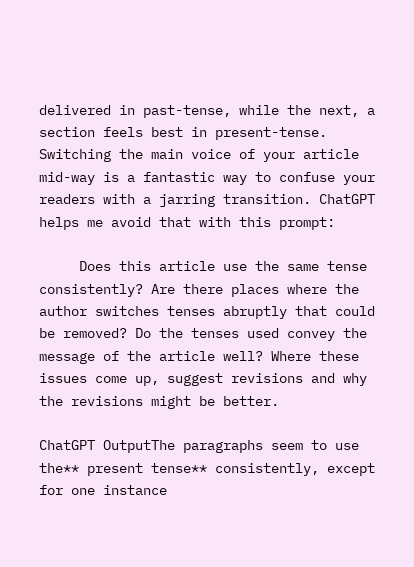delivered in past-tense, while the next, a section feels best in present-tense. Switching the main voice of your article mid-way is a fantastic way to confuse your readers with a jarring transition. ChatGPT helps me avoid that with this prompt:

     Does this article use the same tense consistently? Are there places where the author switches tenses abruptly that could be removed? Do the tenses used convey the message of the article well? Where these issues come up, suggest revisions and why the revisions might be better.

ChatGPT OutputThe paragraphs seem to use the** present tense** consistently, except for one instance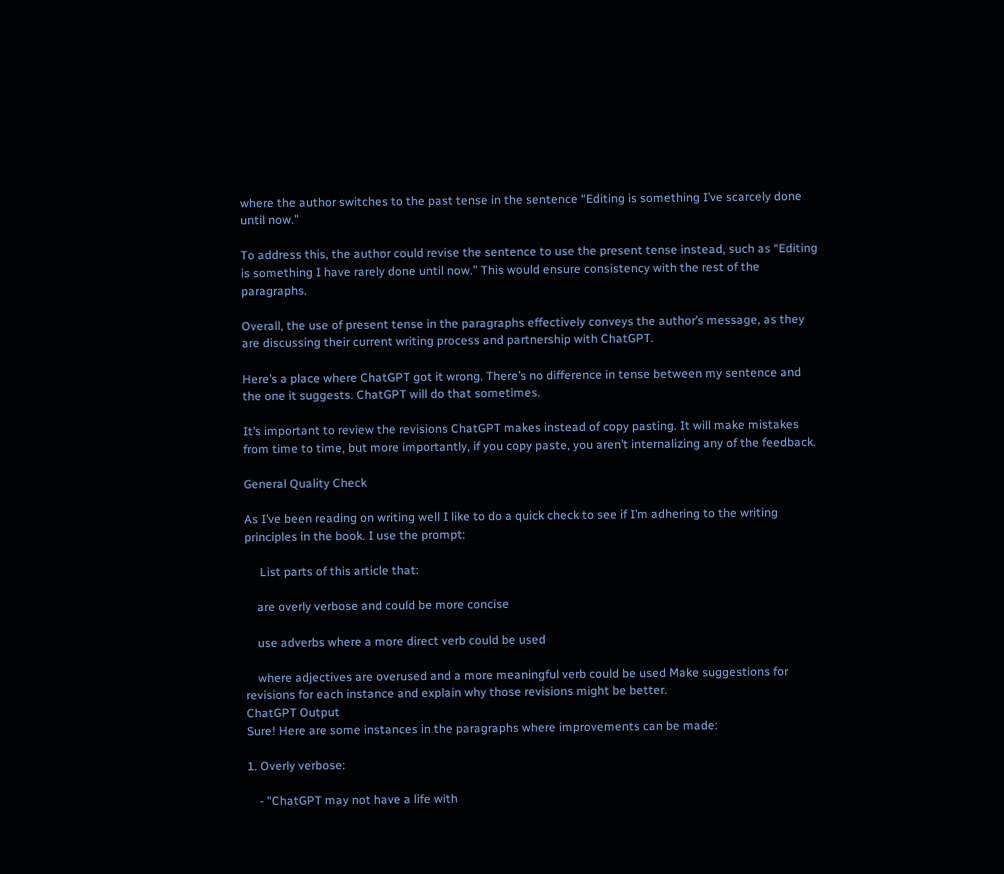where the author switches to the past tense in the sentence “Editing is something I’ve scarcely done until now.”

To address this, the author could revise the sentence to use the present tense instead, such as “Editing is something I have rarely done until now.” This would ensure consistency with the rest of the paragraphs.

Overall, the use of present tense in the paragraphs effectively conveys the author’s message, as they are discussing their current writing process and partnership with ChatGPT.

Here’s a place where ChatGPT got it wrong. There’s no difference in tense between my sentence and the one it suggests. ChatGPT will do that sometimes.

It’s important to review the revisions ChatGPT makes instead of copy pasting. It will make mistakes from time to time, but more importantly, if you copy paste, you aren’t internalizing any of the feedback.

General Quality Check

As I’ve been reading on writing well I like to do a quick check to see if I’m adhering to the writing principles in the book. I use the prompt:

     List parts of this article that:

    are overly verbose and could be more concise

    use adverbs where a more direct verb could be used

    where adjectives are overused and a more meaningful verb could be used Make suggestions for revisions for each instance and explain why those revisions might be better.
ChatGPT Output
Sure! Here are some instances in the paragraphs where improvements can be made:

1. Overly verbose:

    - "ChatGPT may not have a life with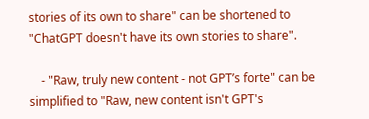stories of its own to share" can be shortened to "ChatGPT doesn't have its own stories to share".

    - "Raw, truly new content - not GPT’s forte" can be simplified to "Raw, new content isn't GPT's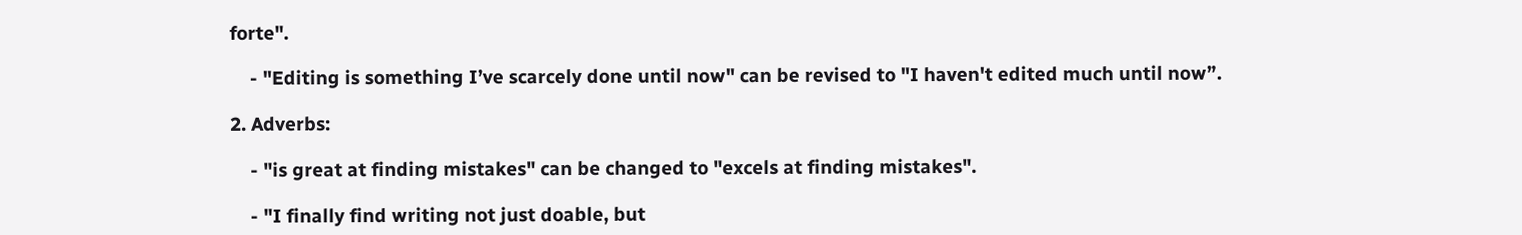forte".

    - "Editing is something I’ve scarcely done until now" can be revised to "I haven't edited much until now”.

2. Adverbs:

    - "is great at finding mistakes" can be changed to "excels at finding mistakes".

    - "I finally find writing not just doable, but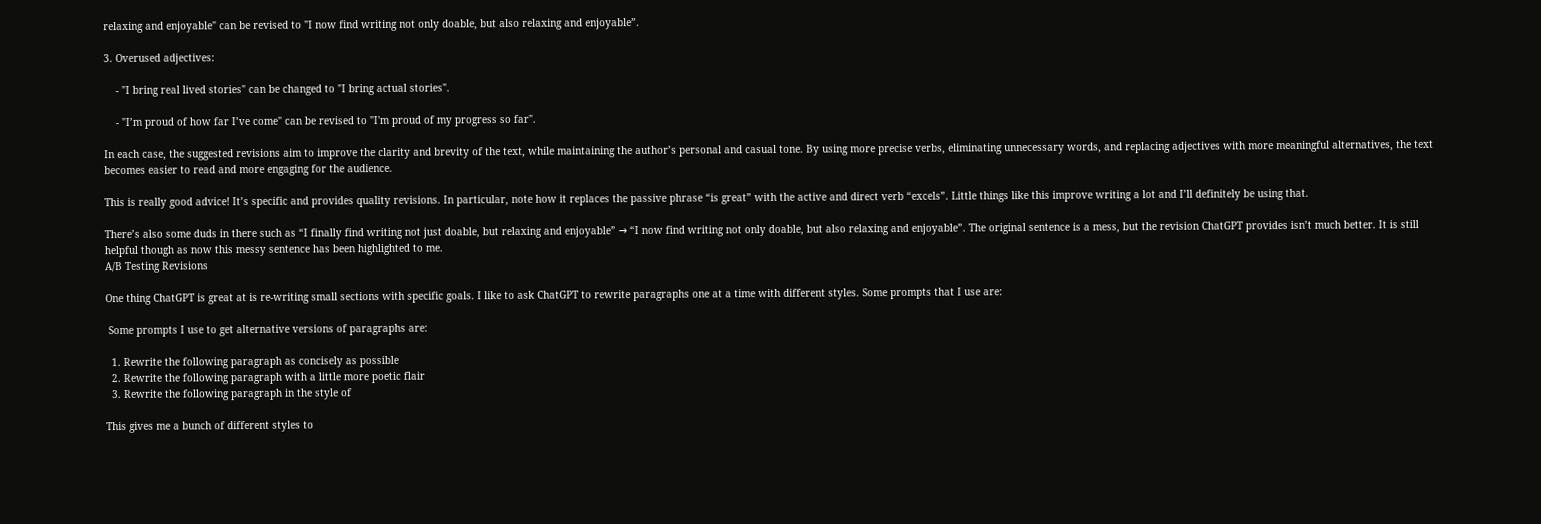relaxing and enjoyable" can be revised to "I now find writing not only doable, but also relaxing and enjoyable”.

3. Overused adjectives:

    - "I bring real lived stories" can be changed to "I bring actual stories".

    - "I’m proud of how far I’ve come" can be revised to "I'm proud of my progress so far".

In each case, the suggested revisions aim to improve the clarity and brevity of the text, while maintaining the author’s personal and casual tone. By using more precise verbs, eliminating unnecessary words, and replacing adjectives with more meaningful alternatives, the text becomes easier to read and more engaging for the audience.

This is really good advice! It’s specific and provides quality revisions. In particular, note how it replaces the passive phrase “is great” with the active and direct verb “excels”. Little things like this improve writing a lot and I’ll definitely be using that.

There’s also some duds in there such as “I finally find writing not just doable, but relaxing and enjoyable” → “I now find writing not only doable, but also relaxing and enjoyable”. The original sentence is a mess, but the revision ChatGPT provides isn’t much better. It is still helpful though as now this messy sentence has been highlighted to me.
A/B Testing Revisions

One thing ChatGPT is great at is re-writing small sections with specific goals. I like to ask ChatGPT to rewrite paragraphs one at a time with different styles. Some prompts that I use are:

 Some prompts I use to get alternative versions of paragraphs are:

  1. Rewrite the following paragraph as concisely as possible
  2. Rewrite the following paragraph with a little more poetic flair
  3. Rewrite the following paragraph in the style of

This gives me a bunch of different styles to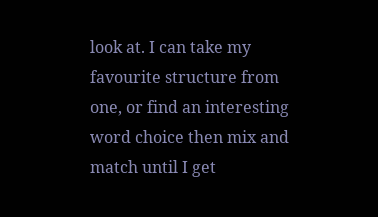look at. I can take my favourite structure from one, or find an interesting word choice then mix and match until I get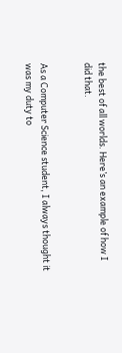the best of all worlds. Here’s an example of how I did that.


As a Computer Science student, I always thought it was my duty to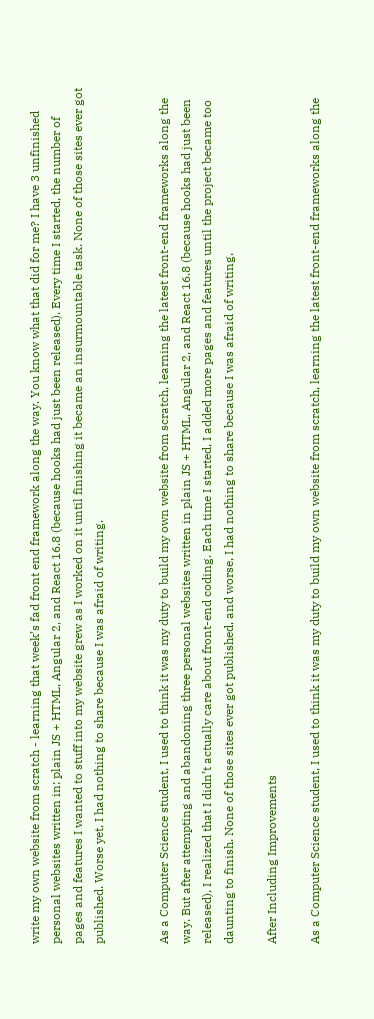write my own website from scratch - learning that week’s fad front end framework along the way. You know what that did for me? I have 3 unfinished personal websites written in: plain JS + HTML, Angular 2, and React 16.8 (because hooks had just been released). Every time I started, the number of pages and features I wanted to stuff into my website grew as I worked on it until finishing it became an insurmountable task. None of those sites ever got published. Worse yet, I had nothing to share because I was afraid of writing.


As a Computer Science student, I used to think it was my duty to build my own website from scratch, learning the latest front-end frameworks along the way. But after attempting and abandoning three personal websites written in plain JS + HTML, Angular 2, and React 16.8 (because hooks had just been released), I realized that I didn’t actually care about front-end coding. Each time I started, I added more pages and features until the project became too daunting to finish. None of those sites ever got published, and worse, I had nothing to share because I was afraid of writing.

After Including Improvements

As a Computer Science student, I used to think it was my duty to build my own website from scratch, learning the latest front-end frameworks along the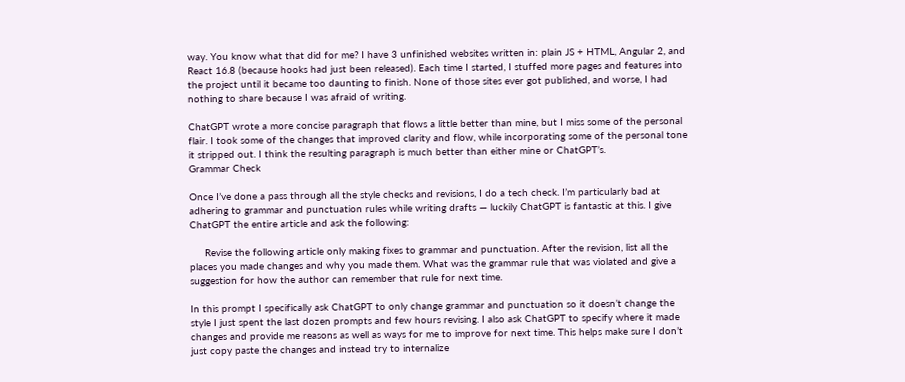way. You know what that did for me? I have 3 unfinished websites written in: plain JS + HTML, Angular 2, and React 16.8 (because hooks had just been released). Each time I started, I stuffed more pages and features into the project until it became too daunting to finish. None of those sites ever got published, and worse, I had nothing to share because I was afraid of writing.

ChatGPT wrote a more concise paragraph that flows a little better than mine, but I miss some of the personal flair. I took some of the changes that improved clarity and flow, while incorporating some of the personal tone it stripped out. I think the resulting paragraph is much better than either mine or ChatGPT’s.
Grammar Check

Once I’ve done a pass through all the style checks and revisions, I do a tech check. I’m particularly bad at adhering to grammar and punctuation rules while writing drafts — luckily ChatGPT is fantastic at this. I give ChatGPT the entire article and ask the following:

     Revise the following article only making fixes to grammar and punctuation. After the revision, list all the places you made changes and why you made them. What was the grammar rule that was violated and give a suggestion for how the author can remember that rule for next time.

In this prompt I specifically ask ChatGPT to only change grammar and punctuation so it doesn’t change the style I just spent the last dozen prompts and few hours revising. I also ask ChatGPT to specify where it made changes and provide me reasons as well as ways for me to improve for next time. This helps make sure I don’t just copy paste the changes and instead try to internalize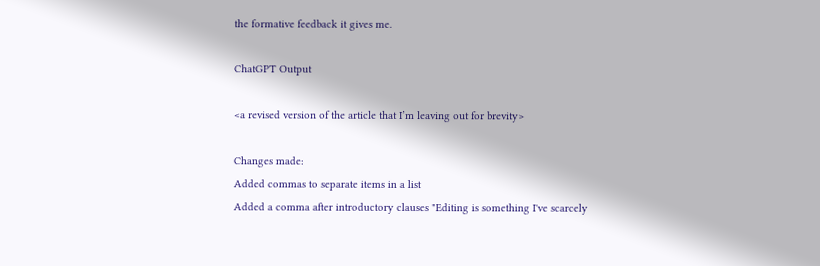the formative feedback it gives me.

ChatGPT Output

<a revised version of the article that I’m leaving out for brevity>

Changes made:
Added commas to separate items in a list
Added a comma after introductory clauses "Editing is something I've scarcely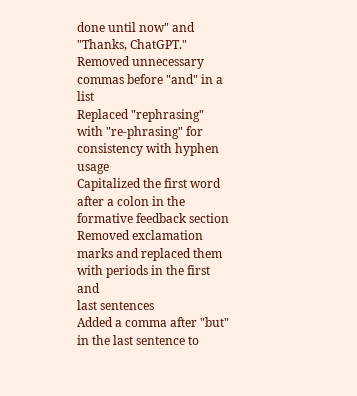done until now" and "Thanks, ChatGPT."
Removed unnecessary commas before "and" in a list
Replaced "rephrasing" with "re-phrasing" for consistency with hyphen usage
Capitalized the first word after a colon in the formative feedback section
Removed exclamation marks and replaced them with periods in the first and
last sentences
Added a comma after "but" in the last sentence to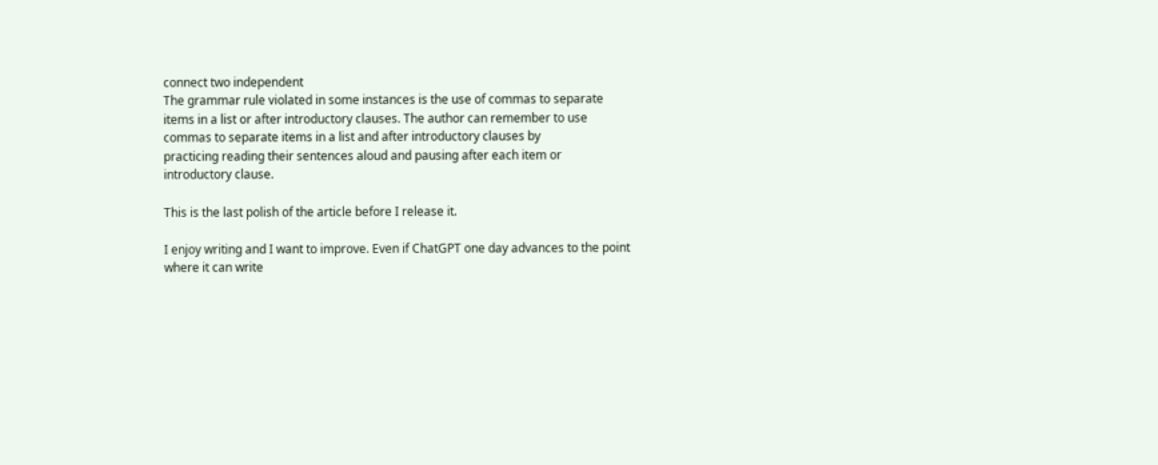connect two independent
The grammar rule violated in some instances is the use of commas to separate
items in a list or after introductory clauses. The author can remember to use
commas to separate items in a list and after introductory clauses by
practicing reading their sentences aloud and pausing after each item or
introductory clause.

This is the last polish of the article before I release it.

I enjoy writing and I want to improve. Even if ChatGPT one day advances to the point where it can write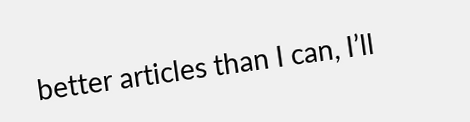better articles than I can, I’ll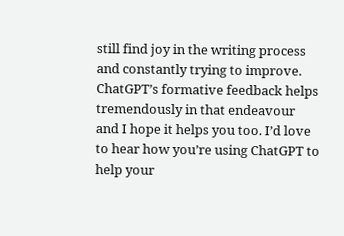still find joy in the writing process and constantly trying to improve. ChatGPT’s formative feedback helps tremendously in that endeavour and I hope it helps you too. I’d love to hear how you’re using ChatGPT to help your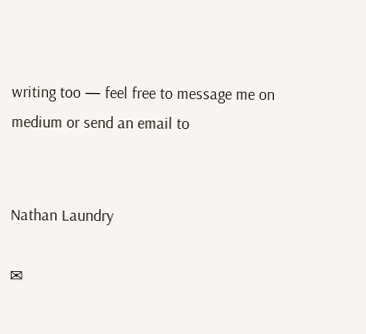writing too — feel free to message me on medium or send an email to


Nathan Laundry

✉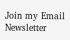Join my Email Newsletter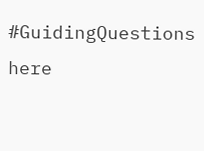#GuidingQuestions here